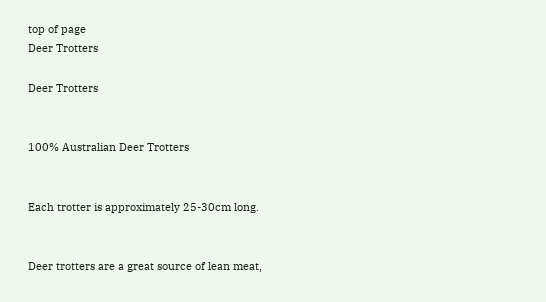top of page
Deer Trotters

Deer Trotters


100% Australian Deer Trotters


Each trotter is approximately 25-30cm long.


Deer trotters are a great source of lean meat,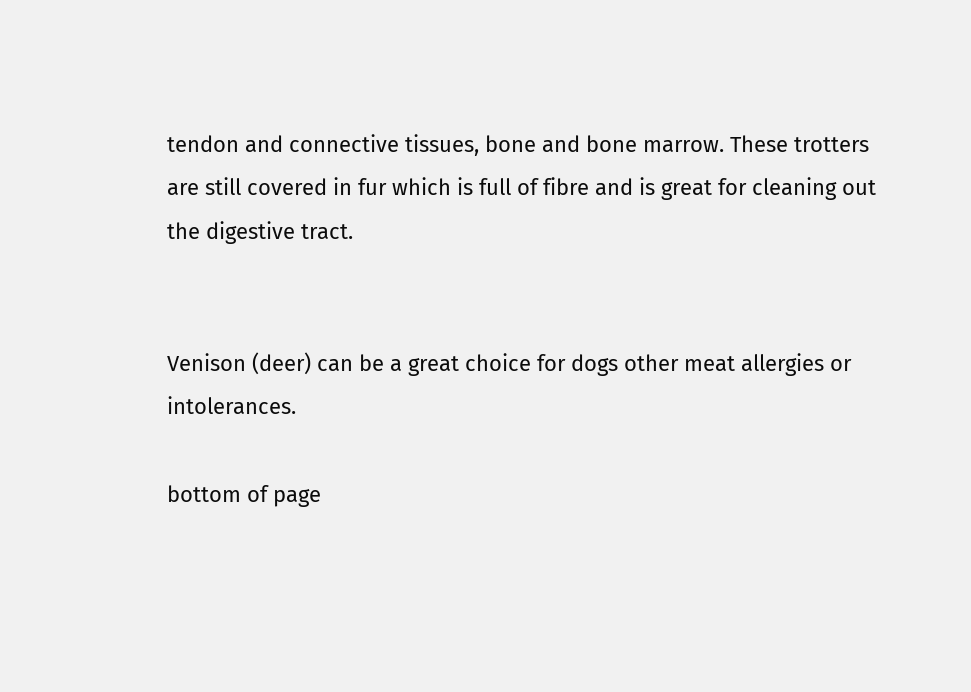tendon and connective tissues, bone and bone marrow. These trotters are still covered in fur which is full of fibre and is great for cleaning out the digestive tract.


Venison (deer) can be a great choice for dogs other meat allergies or intolerances.

bottom of page